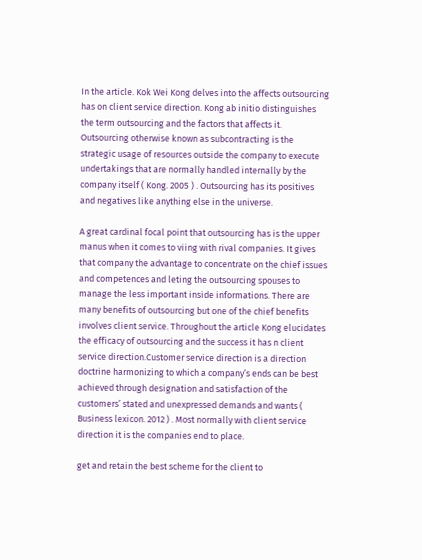In the article. Kok Wei Kong delves into the affects outsourcing has on client service direction. Kong ab initio distinguishes the term outsourcing and the factors that affects it. Outsourcing otherwise known as subcontracting is the strategic usage of resources outside the company to execute undertakings that are normally handled internally by the company itself ( Kong. 2005 ) . Outsourcing has its positives and negatives like anything else in the universe.

A great cardinal focal point that outsourcing has is the upper manus when it comes to viing with rival companies. It gives that company the advantage to concentrate on the chief issues and competences and leting the outsourcing spouses to manage the less important inside informations. There are many benefits of outsourcing but one of the chief benefits involves client service. Throughout the article Kong elucidates the efficacy of outsourcing and the success it has n client service direction.Customer service direction is a direction doctrine harmonizing to which a company’s ends can be best achieved through designation and satisfaction of the customers’ stated and unexpressed demands and wants ( Business lexicon. 2012 ) . Most normally with client service direction it is the companies end to place.

get and retain the best scheme for the client to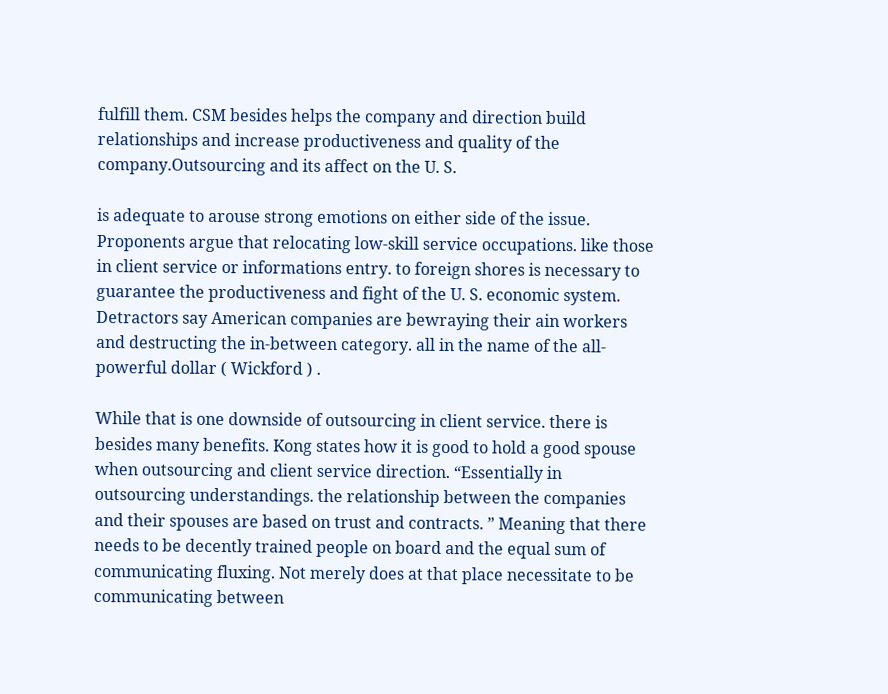fulfill them. CSM besides helps the company and direction build relationships and increase productiveness and quality of the company.Outsourcing and its affect on the U. S.

is adequate to arouse strong emotions on either side of the issue. Proponents argue that relocating low-skill service occupations. like those in client service or informations entry. to foreign shores is necessary to guarantee the productiveness and fight of the U. S. economic system. Detractors say American companies are bewraying their ain workers and destructing the in-between category. all in the name of the all-powerful dollar ( Wickford ) .

While that is one downside of outsourcing in client service. there is besides many benefits. Kong states how it is good to hold a good spouse when outsourcing and client service direction. “Essentially in outsourcing understandings. the relationship between the companies and their spouses are based on trust and contracts. ” Meaning that there needs to be decently trained people on board and the equal sum of communicating fluxing. Not merely does at that place necessitate to be communicating between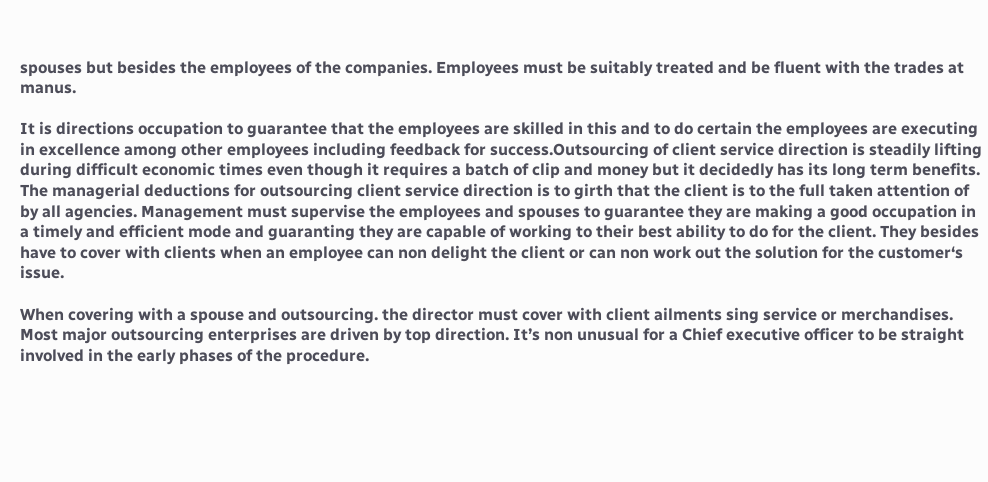spouses but besides the employees of the companies. Employees must be suitably treated and be fluent with the trades at manus.

It is directions occupation to guarantee that the employees are skilled in this and to do certain the employees are executing in excellence among other employees including feedback for success.Outsourcing of client service direction is steadily lifting during difficult economic times even though it requires a batch of clip and money but it decidedly has its long term benefits. The managerial deductions for outsourcing client service direction is to girth that the client is to the full taken attention of by all agencies. Management must supervise the employees and spouses to guarantee they are making a good occupation in a timely and efficient mode and guaranting they are capable of working to their best ability to do for the client. They besides have to cover with clients when an employee can non delight the client or can non work out the solution for the customer‘s issue.

When covering with a spouse and outsourcing. the director must cover with client ailments sing service or merchandises. Most major outsourcing enterprises are driven by top direction. It’s non unusual for a Chief executive officer to be straight involved in the early phases of the procedure.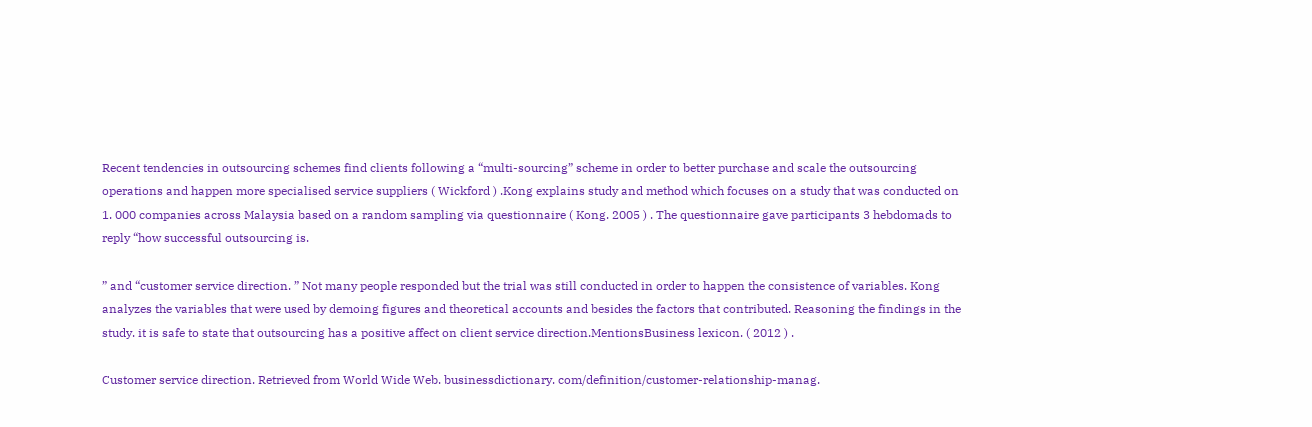Recent tendencies in outsourcing schemes find clients following a “multi-sourcing” scheme in order to better purchase and scale the outsourcing operations and happen more specialised service suppliers ( Wickford ) .Kong explains study and method which focuses on a study that was conducted on 1. 000 companies across Malaysia based on a random sampling via questionnaire ( Kong. 2005 ) . The questionnaire gave participants 3 hebdomads to reply “how successful outsourcing is.

” and “customer service direction. ” Not many people responded but the trial was still conducted in order to happen the consistence of variables. Kong analyzes the variables that were used by demoing figures and theoretical accounts and besides the factors that contributed. Reasoning the findings in the study. it is safe to state that outsourcing has a positive affect on client service direction.MentionsBusiness lexicon. ( 2012 ) .

Customer service direction. Retrieved from World Wide Web. businessdictionary. com/definition/customer-relationship-manag.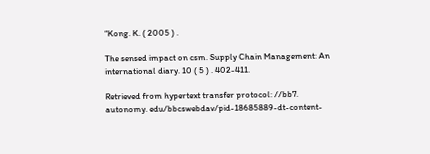“Kong. K. ( 2005 ) .

The sensed impact on csm. Supply Chain Management: An international diary. 10 ( 5 ) . 402-411.

Retrieved from hypertext transfer protocol: //bb7. autonomy. edu/bbcswebdav/pid-18685889-dt-content-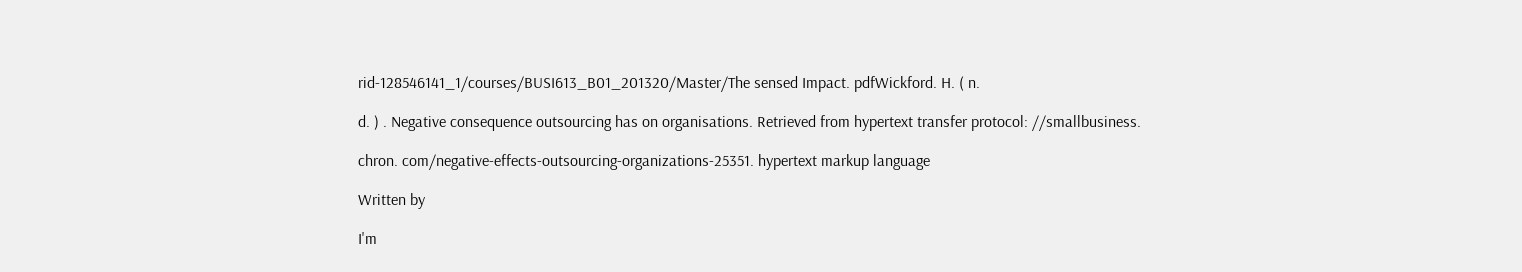rid-128546141_1/courses/BUSI613_B01_201320/Master/The sensed Impact. pdfWickford. H. ( n.

d. ) . Negative consequence outsourcing has on organisations. Retrieved from hypertext transfer protocol: //smallbusiness.

chron. com/negative-effects-outsourcing-organizations-25351. hypertext markup language

Written by

I'm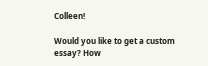Colleen!

Would you like to get a custom essay? How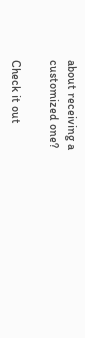about receiving a customized one?

Check it out